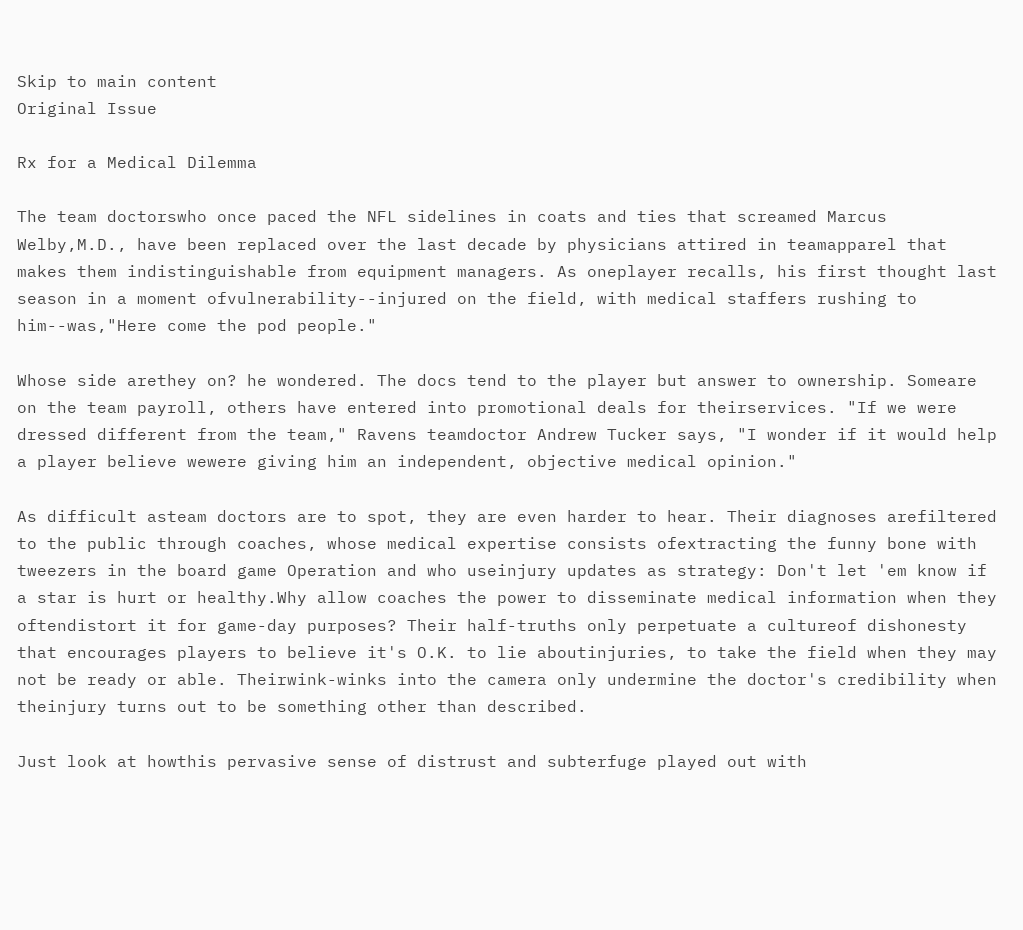Skip to main content
Original Issue

Rx for a Medical Dilemma

The team doctorswho once paced the NFL sidelines in coats and ties that screamed Marcus Welby,M.D., have been replaced over the last decade by physicians attired in teamapparel that makes them indistinguishable from equipment managers. As oneplayer recalls, his first thought last season in a moment ofvulnerability--injured on the field, with medical staffers rushing to him--was,"Here come the pod people."

Whose side arethey on? he wondered. The docs tend to the player but answer to ownership. Someare on the team payroll, others have entered into promotional deals for theirservices. "If we were dressed different from the team," Ravens teamdoctor Andrew Tucker says, "I wonder if it would help a player believe wewere giving him an independent, objective medical opinion."

As difficult asteam doctors are to spot, they are even harder to hear. Their diagnoses arefiltered to the public through coaches, whose medical expertise consists ofextracting the funny bone with tweezers in the board game Operation and who useinjury updates as strategy: Don't let 'em know if a star is hurt or healthy.Why allow coaches the power to disseminate medical information when they oftendistort it for game-day purposes? Their half-truths only perpetuate a cultureof dishonesty that encourages players to believe it's O.K. to lie aboutinjuries, to take the field when they may not be ready or able. Theirwink-winks into the camera only undermine the doctor's credibility when theinjury turns out to be something other than described.

Just look at howthis pervasive sense of distrust and subterfuge played out with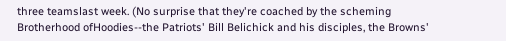three teamslast week. (No surprise that they're coached by the scheming Brotherhood ofHoodies--the Patriots' Bill Belichick and his disciples, the Browns'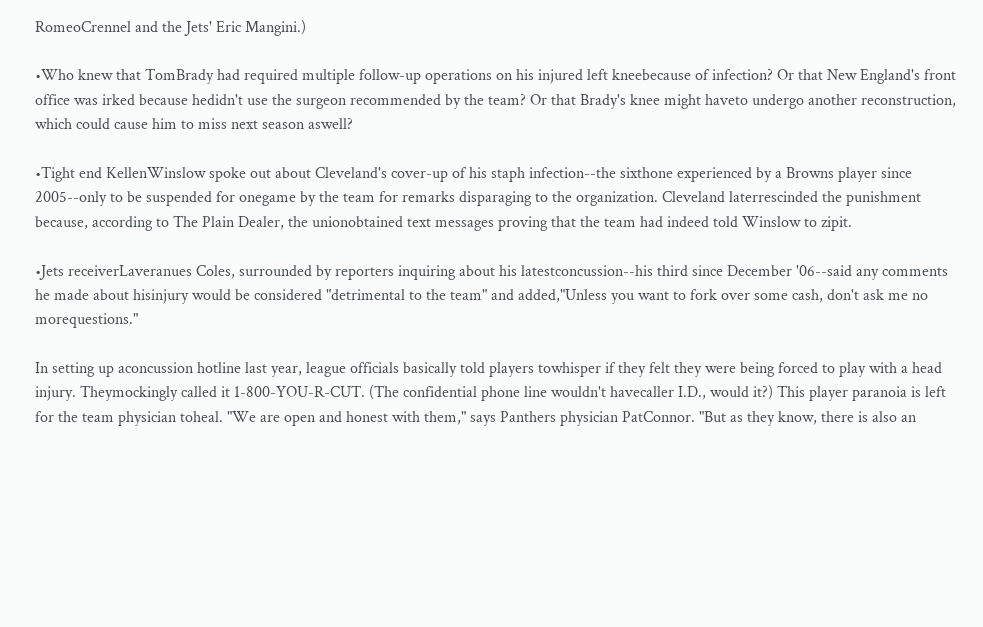RomeoCrennel and the Jets' Eric Mangini.)

•Who knew that TomBrady had required multiple follow-up operations on his injured left kneebecause of infection? Or that New England's front office was irked because hedidn't use the surgeon recommended by the team? Or that Brady's knee might haveto undergo another reconstruction, which could cause him to miss next season aswell?

•Tight end KellenWinslow spoke out about Cleveland's cover-up of his staph infection--the sixthone experienced by a Browns player since 2005--only to be suspended for onegame by the team for remarks disparaging to the organization. Cleveland laterrescinded the punishment because, according to The Plain Dealer, the unionobtained text messages proving that the team had indeed told Winslow to zipit.

•Jets receiverLaveranues Coles, surrounded by reporters inquiring about his latestconcussion--his third since December '06--said any comments he made about hisinjury would be considered "detrimental to the team" and added,"Unless you want to fork over some cash, don't ask me no morequestions."

In setting up aconcussion hotline last year, league officials basically told players towhisper if they felt they were being forced to play with a head injury. Theymockingly called it 1-800-YOU-R-CUT. (The confidential phone line wouldn't havecaller I.D., would it?) This player paranoia is left for the team physician toheal. "We are open and honest with them," says Panthers physician PatConnor. "But as they know, there is also an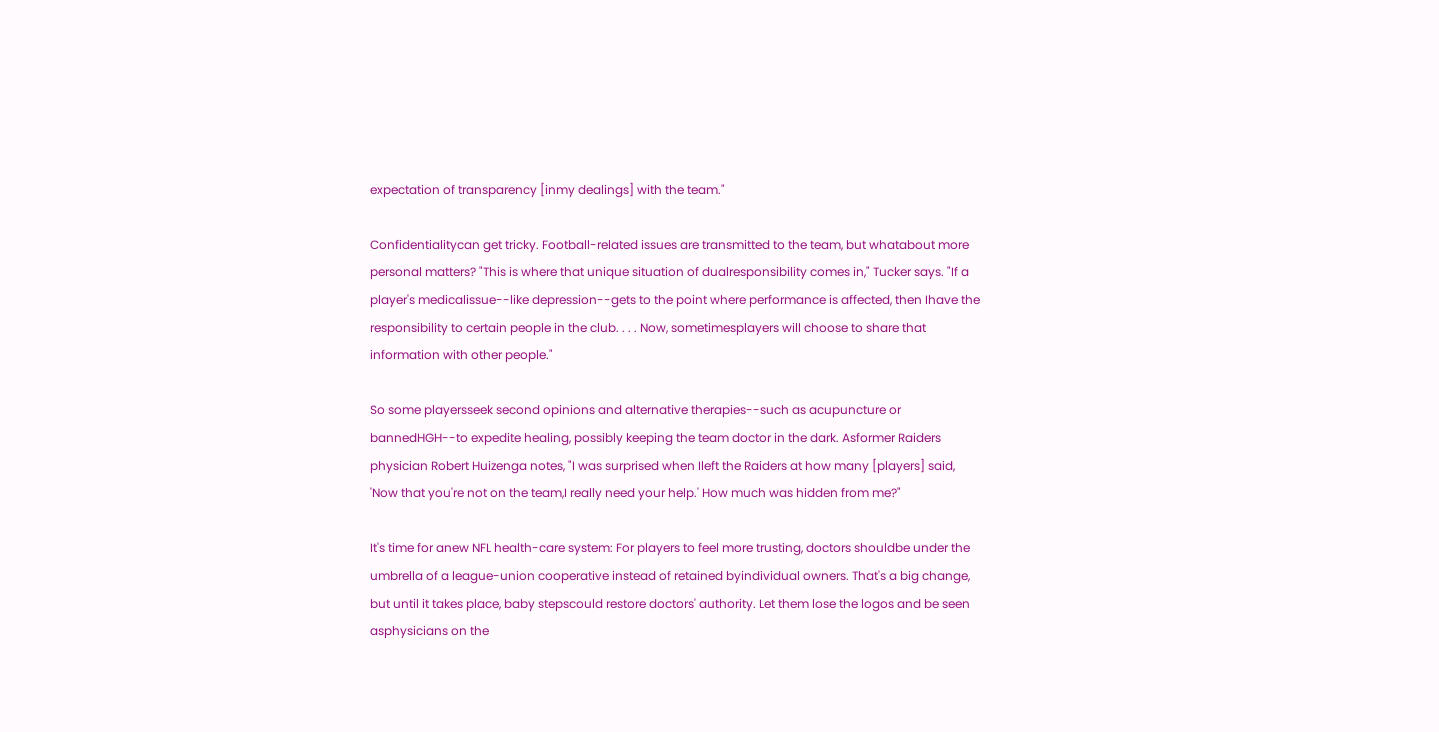expectation of transparency [inmy dealings] with the team."

Confidentialitycan get tricky. Football-related issues are transmitted to the team, but whatabout more personal matters? "This is where that unique situation of dualresponsibility comes in," Tucker says. "If a player's medicalissue--like depression--gets to the point where performance is affected, then Ihave the responsibility to certain people in the club. . . . Now, sometimesplayers will choose to share that information with other people."

So some playersseek second opinions and alternative therapies--such as acupuncture or bannedHGH--to expedite healing, possibly keeping the team doctor in the dark. Asformer Raiders physician Robert Huizenga notes, "I was surprised when Ileft the Raiders at how many [players] said, 'Now that you're not on the team,I really need your help.' How much was hidden from me?"

It's time for anew NFL health-care system: For players to feel more trusting, doctors shouldbe under the umbrella of a league-union cooperative instead of retained byindividual owners. That's a big change, but until it takes place, baby stepscould restore doctors' authority. Let them lose the logos and be seen asphysicians on the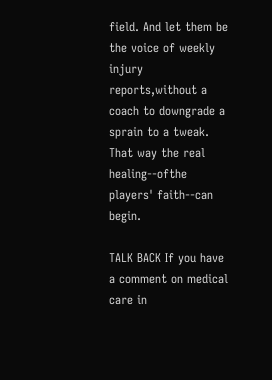field. And let them be the voice of weekly injury reports,without a coach to downgrade a sprain to a tweak. That way the real healing--ofthe players' faith--can begin.

TALK BACK If you have a comment on medical care in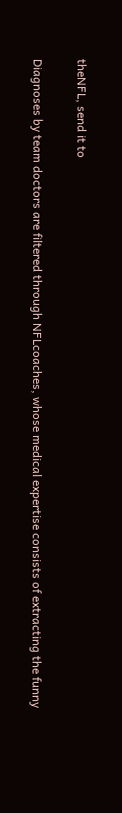theNFL, send it to

Diagnoses by team doctors are filtered through NFLcoaches, whose medical expertise consists of extracting the funny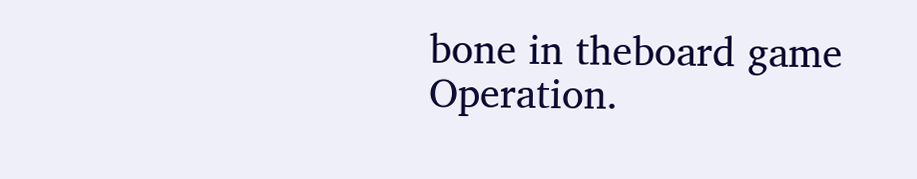bone in theboard game Operation.